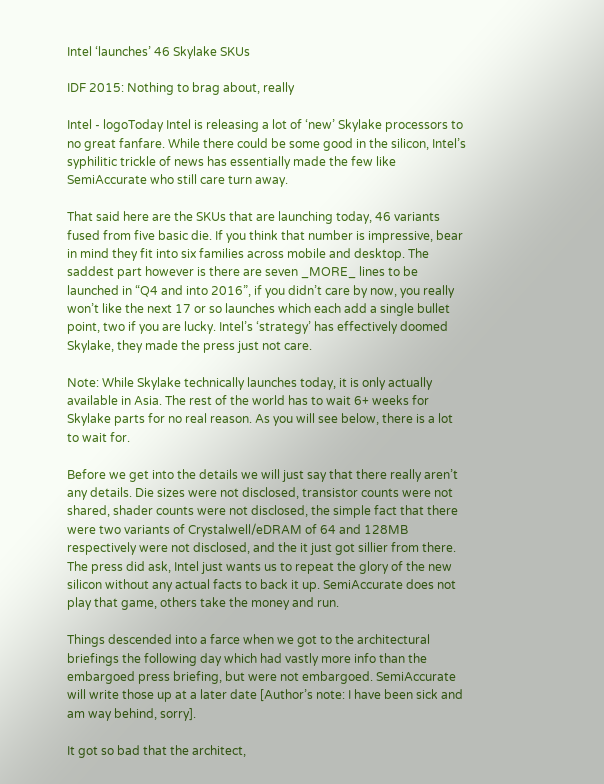Intel ‘launches’ 46 Skylake SKUs

IDF 2015: Nothing to brag about, really

Intel - logoToday Intel is releasing a lot of ‘new’ Skylake processors to no great fanfare. While there could be some good in the silicon, Intel’s syphilitic trickle of news has essentially made the few like SemiAccurate who still care turn away.

That said here are the SKUs that are launching today, 46 variants fused from five basic die. If you think that number is impressive, bear in mind they fit into six families across mobile and desktop. The saddest part however is there are seven _MORE_ lines to be launched in “Q4 and into 2016”, if you didn’t care by now, you really won’t like the next 17 or so launches which each add a single bullet point, two if you are lucky. Intel’s ‘strategy’ has effectively doomed Skylake, they made the press just not care.

Note: While Skylake technically launches today, it is only actually available in Asia. The rest of the world has to wait 6+ weeks for Skylake parts for no real reason. As you will see below, there is a lot to wait for.

Before we get into the details we will just say that there really aren’t any details. Die sizes were not disclosed, transistor counts were not shared, shader counts were not disclosed, the simple fact that there were two variants of Crystalwell/eDRAM of 64 and 128MB respectively were not disclosed, and the it just got sillier from there. The press did ask, Intel just wants us to repeat the glory of the new silicon without any actual facts to back it up. SemiAccurate does not play that game, others take the money and run.

Things descended into a farce when we got to the architectural briefings the following day which had vastly more info than the embargoed press briefing, but were not embargoed. SemiAccurate will write those up at a later date [Author’s note: I have been sick and am way behind, sorry].

It got so bad that the architect,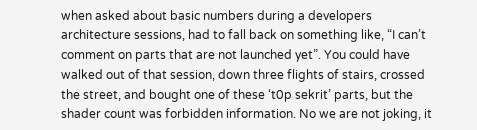when asked about basic numbers during a developers architecture sessions, had to fall back on something like, “I can’t comment on parts that are not launched yet”. You could have walked out of that session, down three flights of stairs, crossed the street, and bought one of these ‘t0p sekrit’ parts, but the shader count was forbidden information. No we are not joking, it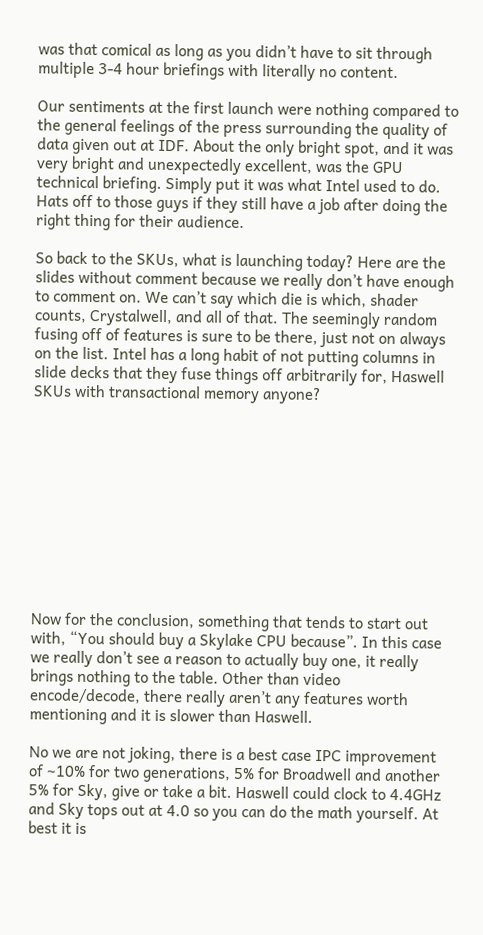was that comical as long as you didn’t have to sit through multiple 3-4 hour briefings with literally no content.

Our sentiments at the first launch were nothing compared to the general feelings of the press surrounding the quality of data given out at IDF. About the only bright spot, and it was very bright and unexpectedly excellent, was the GPU technical briefing. Simply put it was what Intel used to do. Hats off to those guys if they still have a job after doing the right thing for their audience.

So back to the SKUs, what is launching today? Here are the slides without comment because we really don’t have enough to comment on. We can’t say which die is which, shader counts, Crystalwell, and all of that. The seemingly random fusing off of features is sure to be there, just not on always on the list. Intel has a long habit of not putting columns in slide decks that they fuse things off arbitrarily for, Haswell SKUs with transactional memory anyone?











Now for the conclusion, something that tends to start out with, “You should buy a Skylake CPU because”. In this case we really don’t see a reason to actually buy one, it really brings nothing to the table. Other than video encode/decode, there really aren’t any features worth mentioning and it is slower than Haswell.

No we are not joking, there is a best case IPC improvement of ~10% for two generations, 5% for Broadwell and another 5% for Sky, give or take a bit. Haswell could clock to 4.4GHz and Sky tops out at 4.0 so you can do the math yourself. At best it is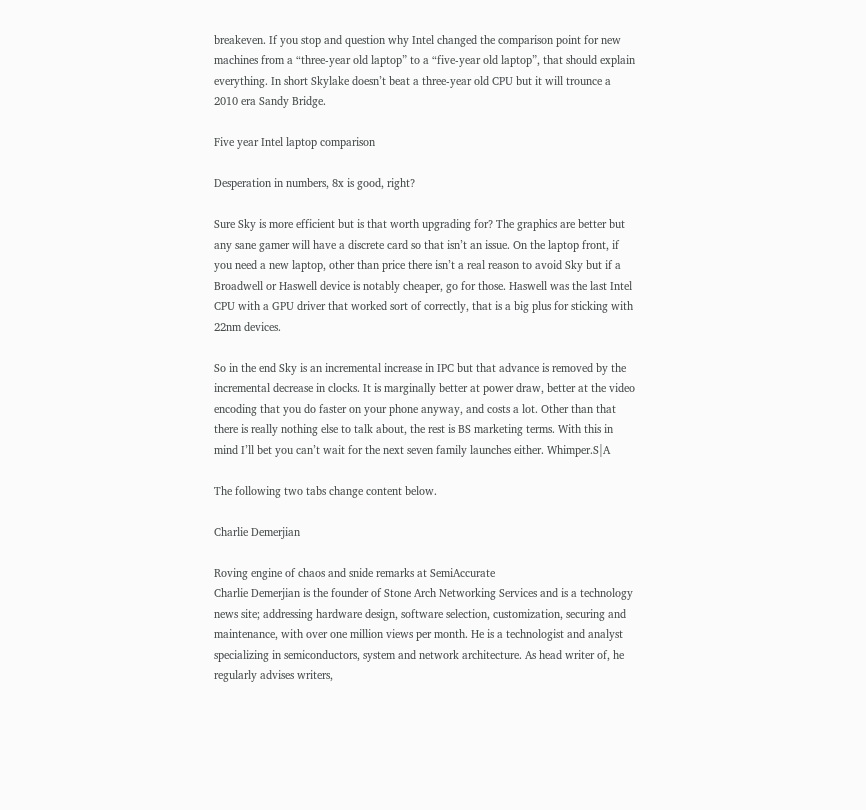breakeven. If you stop and question why Intel changed the comparison point for new machines from a “three-year old laptop” to a “five-year old laptop”, that should explain everything. In short Skylake doesn’t beat a three-year old CPU but it will trounce a 2010 era Sandy Bridge.

Five year Intel laptop comparison

Desperation in numbers, 8x is good, right?

Sure Sky is more efficient but is that worth upgrading for? The graphics are better but any sane gamer will have a discrete card so that isn’t an issue. On the laptop front, if you need a new laptop, other than price there isn’t a real reason to avoid Sky but if a Broadwell or Haswell device is notably cheaper, go for those. Haswell was the last Intel CPU with a GPU driver that worked sort of correctly, that is a big plus for sticking with 22nm devices.

So in the end Sky is an incremental increase in IPC but that advance is removed by the incremental decrease in clocks. It is marginally better at power draw, better at the video encoding that you do faster on your phone anyway, and costs a lot. Other than that there is really nothing else to talk about, the rest is BS marketing terms. With this in mind I’ll bet you can’t wait for the next seven family launches either. Whimper.S|A

The following two tabs change content below.

Charlie Demerjian

Roving engine of chaos and snide remarks at SemiAccurate
Charlie Demerjian is the founder of Stone Arch Networking Services and is a technology news site; addressing hardware design, software selection, customization, securing and maintenance, with over one million views per month. He is a technologist and analyst specializing in semiconductors, system and network architecture. As head writer of, he regularly advises writers,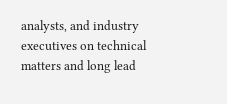analysts, and industry executives on technical matters and long lead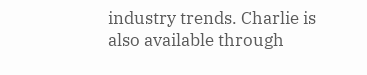industry trends. Charlie is also available through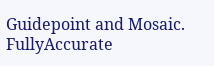Guidepoint and Mosaic. FullyAccurate